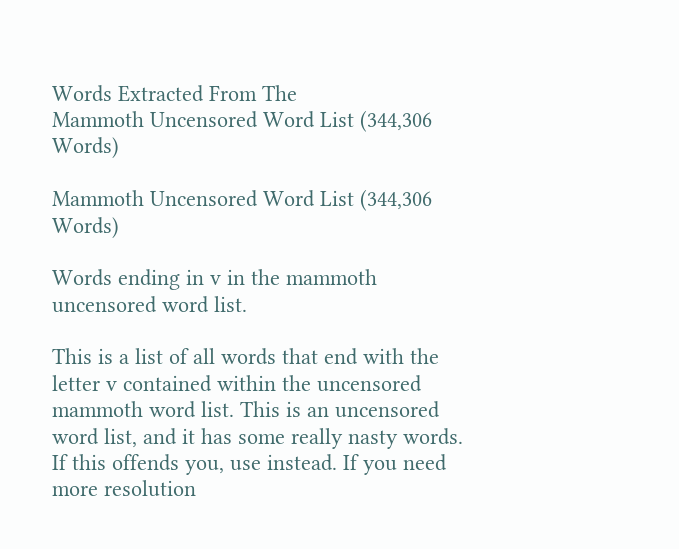Words Extracted From The
Mammoth Uncensored Word List (344,306 Words)

Mammoth Uncensored Word List (344,306 Words)

Words ending in v in the mammoth uncensored word list.

This is a list of all words that end with the letter v contained within the uncensored mammoth word list. This is an uncensored word list, and it has some really nasty words. If this offends you, use instead. If you need more resolution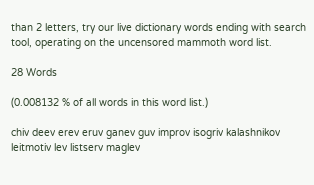than 2 letters, try our live dictionary words ending with search tool, operating on the uncensored mammoth word list.

28 Words

(0.008132 % of all words in this word list.)

chiv deev erev eruv ganev guv improv isogriv kalashnikov leitmotiv lev listserv maglev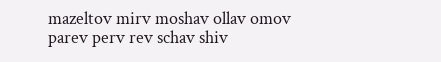mazeltov mirv moshav ollav omov parev perv rev schav shiv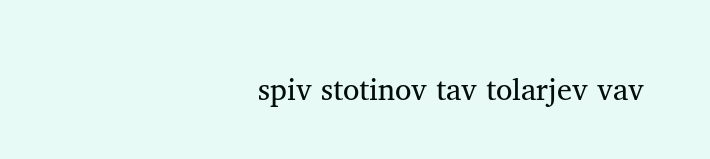spiv stotinov tav tolarjev vav